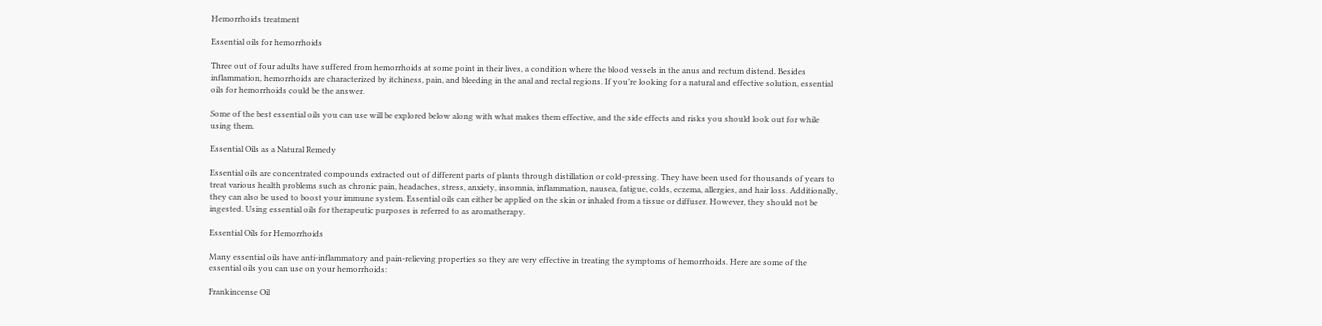Hemorrhoids treatment

Essential oils for hemorrhoids

Three out of four adults have suffered from hemorrhoids at some point in their lives, a condition where the blood vessels in the anus and rectum distend. Besides inflammation, hemorrhoids are characterized by itchiness, pain, and bleeding in the anal and rectal regions. If you’re looking for a natural and effective solution, essential oils for hemorrhoids could be the answer.

Some of the best essential oils you can use will be explored below along with what makes them effective, and the side effects and risks you should look out for while using them.

Essential Oils as a Natural Remedy

Essential oils are concentrated compounds extracted out of different parts of plants through distillation or cold-pressing. They have been used for thousands of years to treat various health problems such as chronic pain, headaches, stress, anxiety, insomnia, inflammation, nausea, fatigue, colds, eczema, allergies, and hair loss. Additionally, they can also be used to boost your immune system. Essential oils can either be applied on the skin or inhaled from a tissue or diffuser. However, they should not be ingested. Using essential oils for therapeutic purposes is referred to as aromatherapy.

Essential Oils for Hemorrhoids

Many essential oils have anti-inflammatory and pain-relieving properties so they are very effective in treating the symptoms of hemorrhoids. Here are some of the essential oils you can use on your hemorrhoids:

Frankincense Oil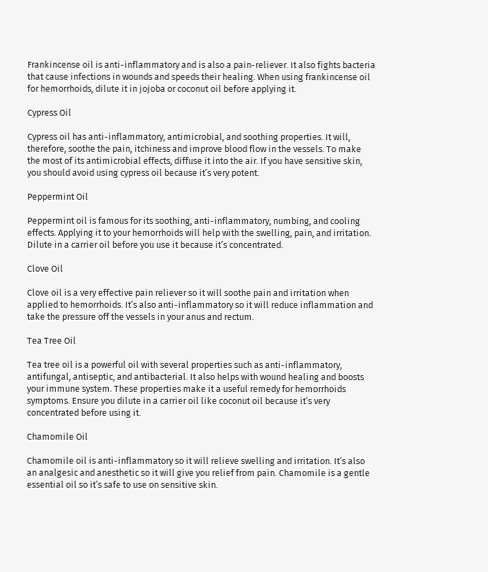Frankincense oil is anti-inflammatory and is also a pain-reliever. It also fights bacteria that cause infections in wounds and speeds their healing. When using frankincense oil for hemorrhoids, dilute it in jojoba or coconut oil before applying it.

Cypress Oil

Cypress oil has anti-inflammatory, antimicrobial, and soothing properties. It will, therefore, soothe the pain, itchiness and improve blood flow in the vessels. To make the most of its antimicrobial effects, diffuse it into the air. If you have sensitive skin, you should avoid using cypress oil because it’s very potent.

Peppermint Oil

Peppermint oil is famous for its soothing, anti-inflammatory, numbing, and cooling effects. Applying it to your hemorrhoids will help with the swelling, pain, and irritation. Dilute in a carrier oil before you use it because it’s concentrated.

Clove Oil

Clove oil is a very effective pain reliever so it will soothe pain and irritation when applied to hemorrhoids. It’s also anti-inflammatory so it will reduce inflammation and take the pressure off the vessels in your anus and rectum.

Tea Tree Oil

Tea tree oil is a powerful oil with several properties such as anti-inflammatory, antifungal, antiseptic, and antibacterial. It also helps with wound healing and boosts your immune system. These properties make it a useful remedy for hemorrhoids symptoms. Ensure you dilute in a carrier oil like coconut oil because it’s very concentrated before using it.

Chamomile Oil

Chamomile oil is anti-inflammatory so it will relieve swelling and irritation. It’s also an analgesic and anesthetic so it will give you relief from pain. Chamomile is a gentle essential oil so it’s safe to use on sensitive skin.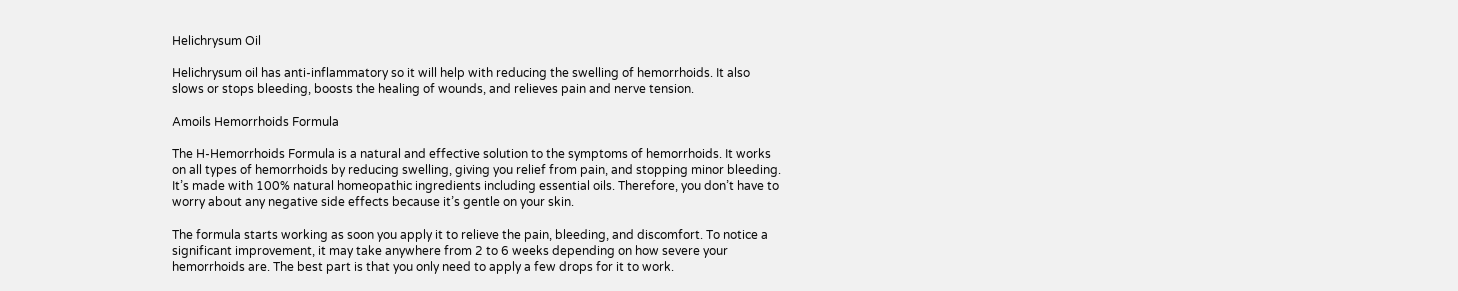Helichrysum Oil

Helichrysum oil has anti-inflammatory so it will help with reducing the swelling of hemorrhoids. It also slows or stops bleeding, boosts the healing of wounds, and relieves pain and nerve tension.

Amoils Hemorrhoids Formula

The H-Hemorrhoids Formula is a natural and effective solution to the symptoms of hemorrhoids. It works on all types of hemorrhoids by reducing swelling, giving you relief from pain, and stopping minor bleeding. It’s made with 100% natural homeopathic ingredients including essential oils. Therefore, you don’t have to worry about any negative side effects because it’s gentle on your skin.

The formula starts working as soon you apply it to relieve the pain, bleeding, and discomfort. To notice a significant improvement, it may take anywhere from 2 to 6 weeks depending on how severe your hemorrhoids are. The best part is that you only need to apply a few drops for it to work.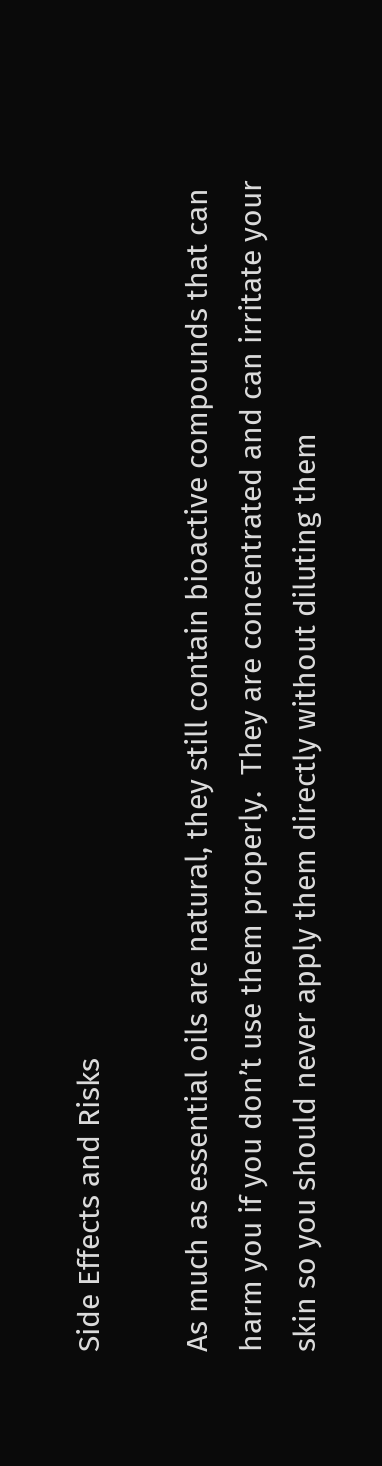Side Effects and Risks

As much as essential oils are natural, they still contain bioactive compounds that can harm you if you don’t use them properly.  They are concentrated and can irritate your skin so you should never apply them directly without diluting them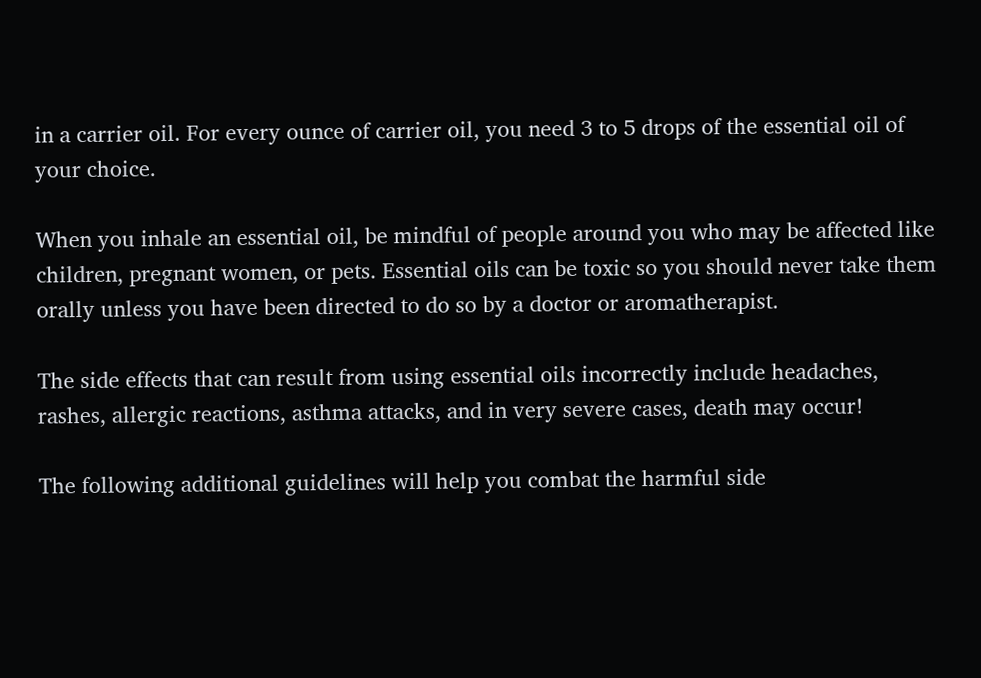in a carrier oil. For every ounce of carrier oil, you need 3 to 5 drops of the essential oil of your choice.

When you inhale an essential oil, be mindful of people around you who may be affected like children, pregnant women, or pets. Essential oils can be toxic so you should never take them orally unless you have been directed to do so by a doctor or aromatherapist.

The side effects that can result from using essential oils incorrectly include headaches, rashes, allergic reactions, asthma attacks, and in very severe cases, death may occur!

The following additional guidelines will help you combat the harmful side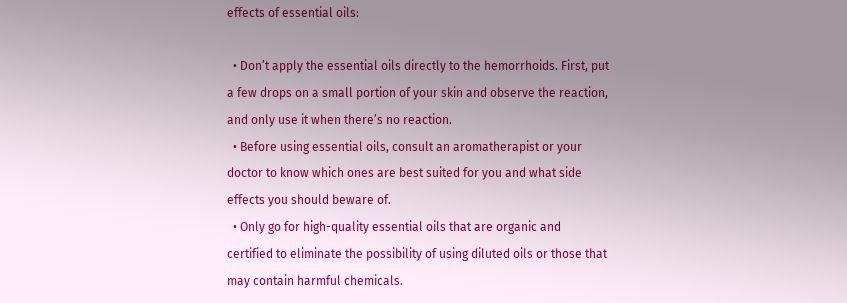effects of essential oils:

  • Don’t apply the essential oils directly to the hemorrhoids. First, put a few drops on a small portion of your skin and observe the reaction, and only use it when there’s no reaction.
  • Before using essential oils, consult an aromatherapist or your doctor to know which ones are best suited for you and what side effects you should beware of.
  • Only go for high-quality essential oils that are organic and certified to eliminate the possibility of using diluted oils or those that may contain harmful chemicals.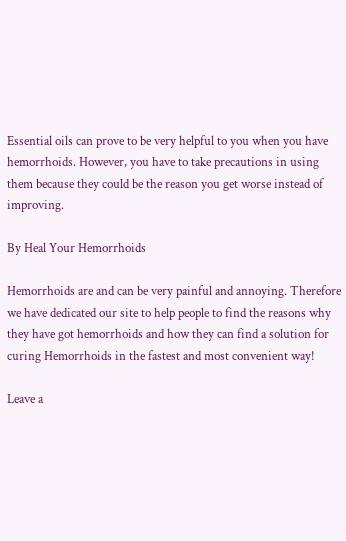Essential oils can prove to be very helpful to you when you have hemorrhoids. However, you have to take precautions in using them because they could be the reason you get worse instead of improving.

By Heal Your Hemorrhoids

Hemorrhoids are and can be very painful and annoying. Therefore we have dedicated our site to help people to find the reasons why they have got hemorrhoids and how they can find a solution for curing Hemorrhoids in the fastest and most convenient way!

Leave a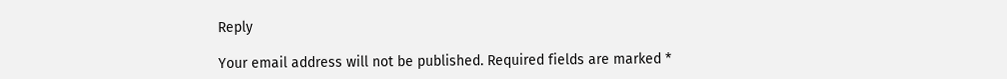Reply

Your email address will not be published. Required fields are marked *